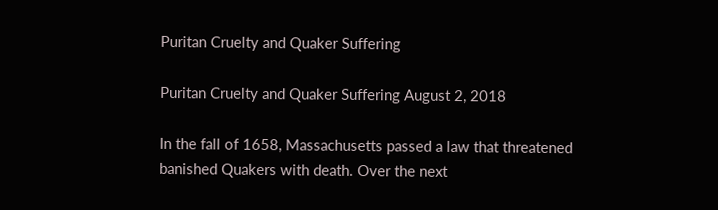Puritan Cruelty and Quaker Suffering

Puritan Cruelty and Quaker Suffering August 2, 2018

In the fall of 1658, Massachusetts passed a law that threatened banished Quakers with death. Over the next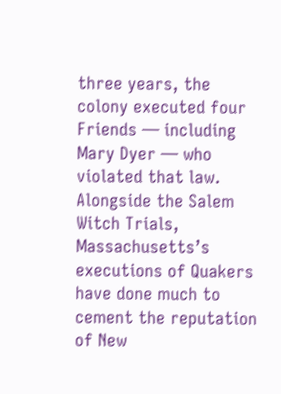three years, the colony executed four Friends — including Mary Dyer — who violated that law. Alongside the Salem Witch Trials, Massachusetts’s executions of Quakers have done much to cement the reputation of New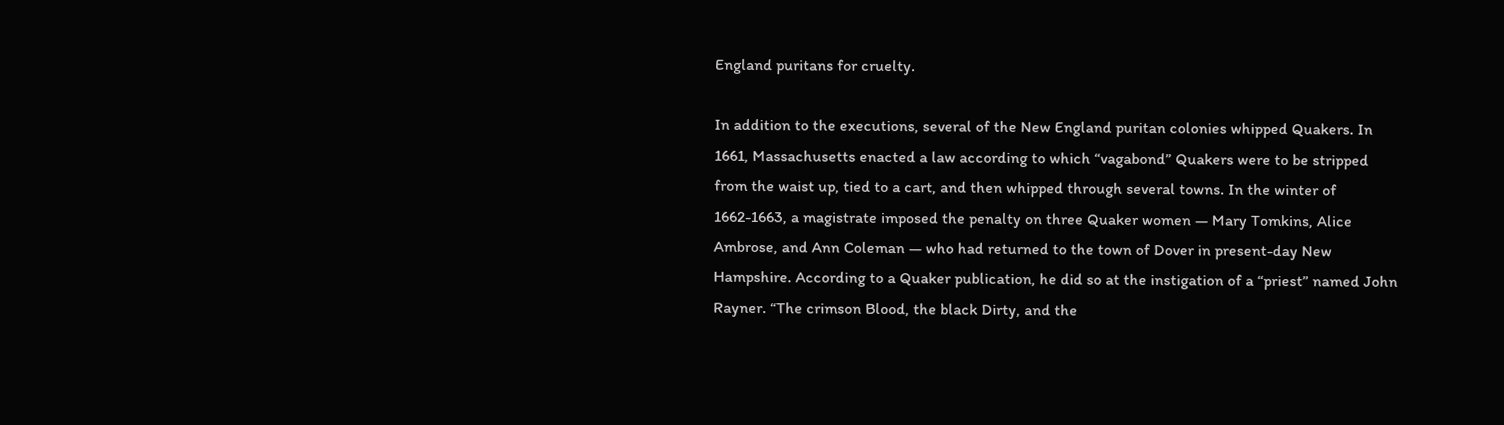England puritans for cruelty.

In addition to the executions, several of the New England puritan colonies whipped Quakers. In 1661, Massachusetts enacted a law according to which “vagabond” Quakers were to be stripped from the waist up, tied to a cart, and then whipped through several towns. In the winter of 1662-1663, a magistrate imposed the penalty on three Quaker women — Mary Tomkins, Alice Ambrose, and Ann Coleman — who had returned to the town of Dover in present-day New Hampshire. According to a Quaker publication, he did so at the instigation of a “priest” named John Rayner. “The crimson Blood, the black Dirty, and the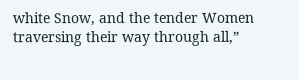white Snow, and the tender Women traversing their way through all,”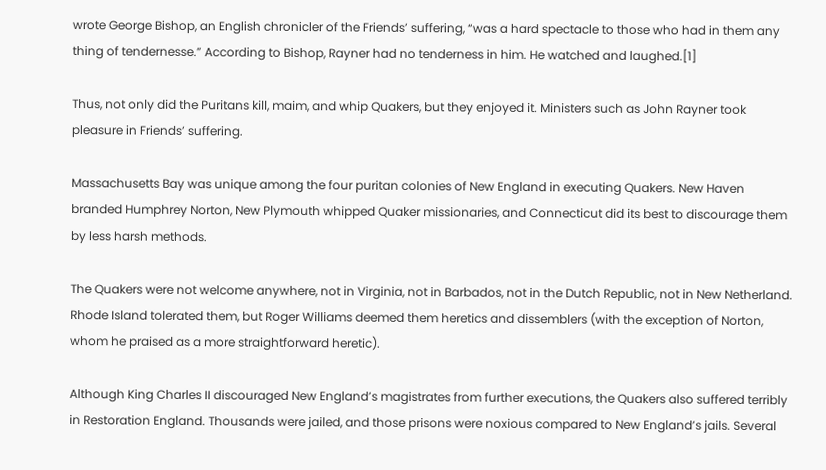wrote George Bishop, an English chronicler of the Friends’ suffering, “was a hard spectacle to those who had in them any thing of tendernesse.” According to Bishop, Rayner had no tenderness in him. He watched and laughed.[1]

Thus, not only did the Puritans kill, maim, and whip Quakers, but they enjoyed it. Ministers such as John Rayner took pleasure in Friends’ suffering.

Massachusetts Bay was unique among the four puritan colonies of New England in executing Quakers. New Haven branded Humphrey Norton, New Plymouth whipped Quaker missionaries, and Connecticut did its best to discourage them by less harsh methods.

The Quakers were not welcome anywhere, not in Virginia, not in Barbados, not in the Dutch Republic, not in New Netherland. Rhode Island tolerated them, but Roger Williams deemed them heretics and dissemblers (with the exception of Norton, whom he praised as a more straightforward heretic).

Although King Charles II discouraged New England’s magistrates from further executions, the Quakers also suffered terribly in Restoration England. Thousands were jailed, and those prisons were noxious compared to New England’s jails. Several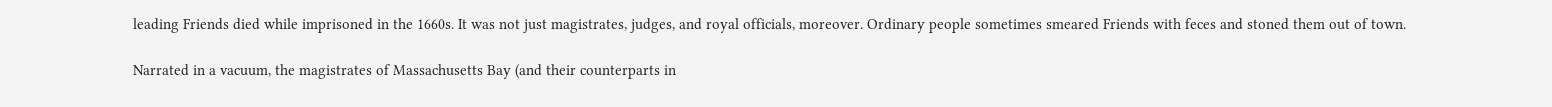leading Friends died while imprisoned in the 1660s. It was not just magistrates, judges, and royal officials, moreover. Ordinary people sometimes smeared Friends with feces and stoned them out of town.

Narrated in a vacuum, the magistrates of Massachusetts Bay (and their counterparts in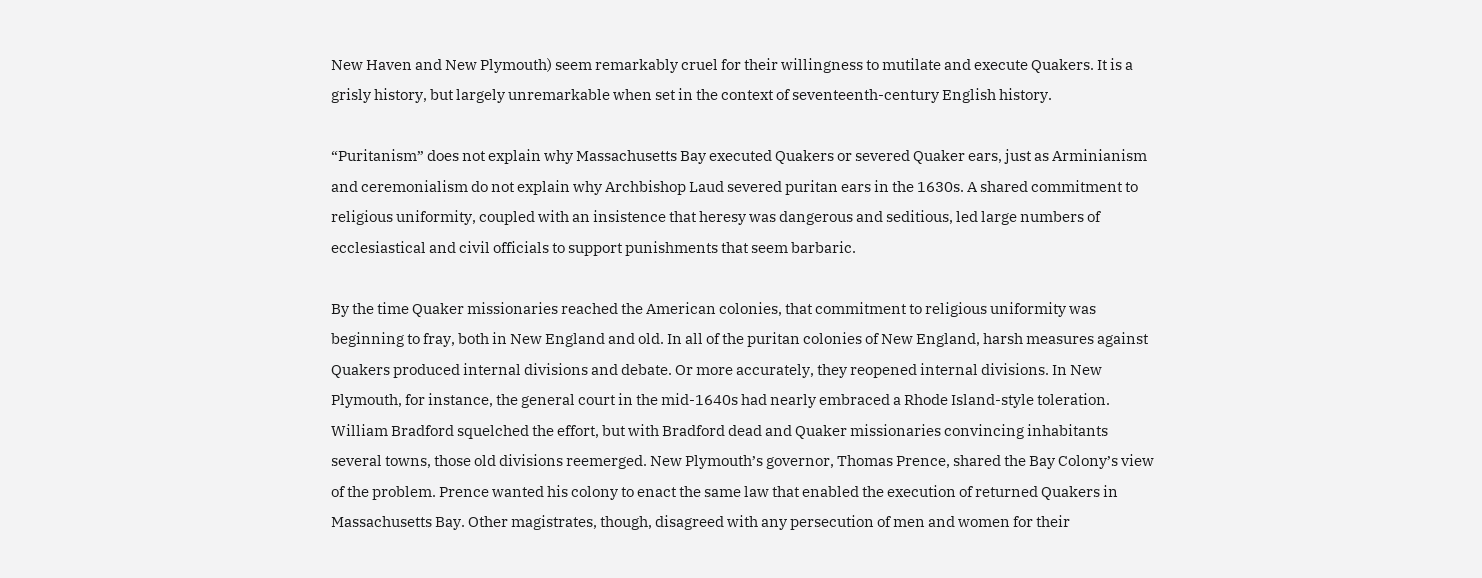New Haven and New Plymouth) seem remarkably cruel for their willingness to mutilate and execute Quakers. It is a grisly history, but largely unremarkable when set in the context of seventeenth-century English history.

“Puritanism” does not explain why Massachusetts Bay executed Quakers or severed Quaker ears, just as Arminianism and ceremonialism do not explain why Archbishop Laud severed puritan ears in the 1630s. A shared commitment to religious uniformity, coupled with an insistence that heresy was dangerous and seditious, led large numbers of ecclesiastical and civil officials to support punishments that seem barbaric.

By the time Quaker missionaries reached the American colonies, that commitment to religious uniformity was beginning to fray, both in New England and old. In all of the puritan colonies of New England, harsh measures against Quakers produced internal divisions and debate. Or more accurately, they reopened internal divisions. In New Plymouth, for instance, the general court in the mid-1640s had nearly embraced a Rhode Island-style toleration. William Bradford squelched the effort, but with Bradford dead and Quaker missionaries convincing inhabitants several towns, those old divisions reemerged. New Plymouth’s governor, Thomas Prence, shared the Bay Colony’s view of the problem. Prence wanted his colony to enact the same law that enabled the execution of returned Quakers in Massachusetts Bay. Other magistrates, though, disagreed with any persecution of men and women for their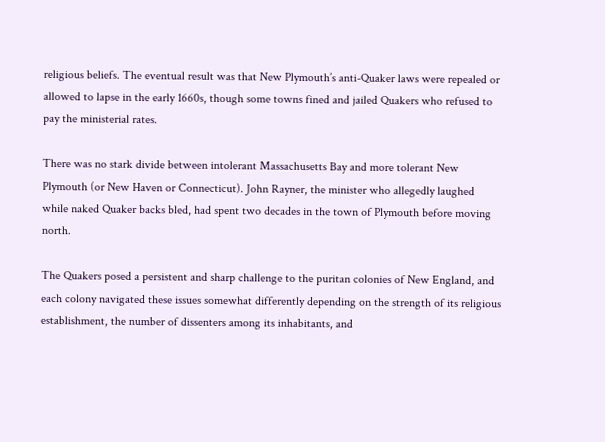religious beliefs. The eventual result was that New Plymouth’s anti-Quaker laws were repealed or allowed to lapse in the early 1660s, though some towns fined and jailed Quakers who refused to pay the ministerial rates.

There was no stark divide between intolerant Massachusetts Bay and more tolerant New Plymouth (or New Haven or Connecticut). John Rayner, the minister who allegedly laughed while naked Quaker backs bled, had spent two decades in the town of Plymouth before moving north.

The Quakers posed a persistent and sharp challenge to the puritan colonies of New England, and each colony navigated these issues somewhat differently depending on the strength of its religious establishment, the number of dissenters among its inhabitants, and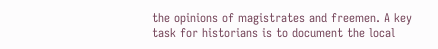the opinions of magistrates and freemen. A key task for historians is to document the local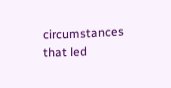circumstances that led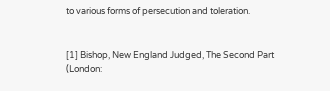to various forms of persecution and toleration.


[1] Bishop, New England Judged, The Second Part (London: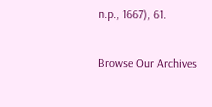n.p., 1667), 61.

Browse Our Archives